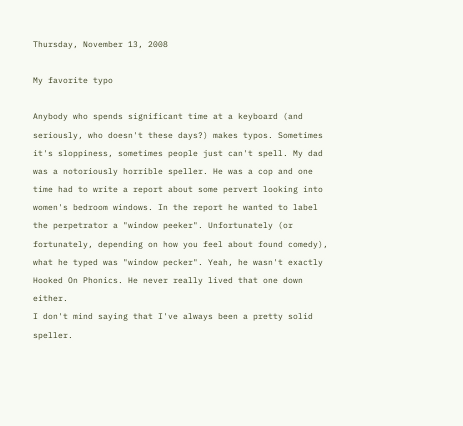Thursday, November 13, 2008

My favorite typo

Anybody who spends significant time at a keyboard (and seriously, who doesn't these days?) makes typos. Sometimes it's sloppiness, sometimes people just can't spell. My dad was a notoriously horrible speller. He was a cop and one time had to write a report about some pervert looking into women's bedroom windows. In the report he wanted to label the perpetrator a "window peeker". Unfortunately (or fortunately, depending on how you feel about found comedy), what he typed was "window pecker". Yeah, he wasn't exactly Hooked On Phonics. He never really lived that one down either.
I don't mind saying that I've always been a pretty solid speller.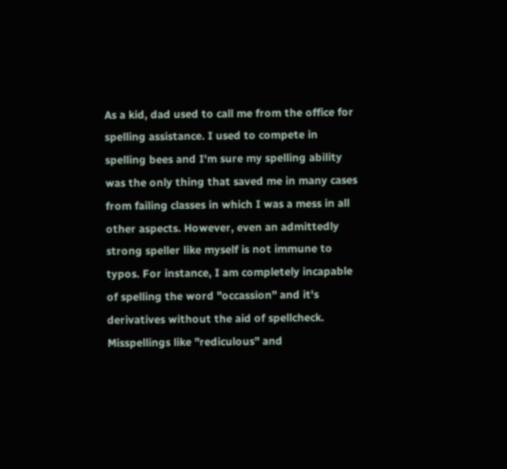As a kid, dad used to call me from the office for spelling assistance. I used to compete in spelling bees and I'm sure my spelling ability was the only thing that saved me in many cases from failing classes in which I was a mess in all other aspects. However, even an admittedly strong speller like myself is not immune to typos. For instance, I am completely incapable of spelling the word "occassion" and it's derivatives without the aid of spellcheck. Misspellings like "rediculous" and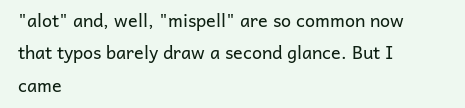"alot" and, well, "mispell" are so common now that typos barely draw a second glance. But I came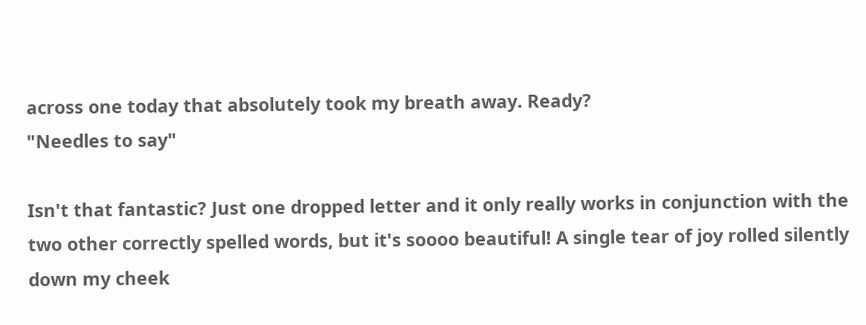across one today that absolutely took my breath away. Ready?
"Needles to say"

Isn't that fantastic? Just one dropped letter and it only really works in conjunction with the two other correctly spelled words, but it's soooo beautiful! A single tear of joy rolled silently down my cheek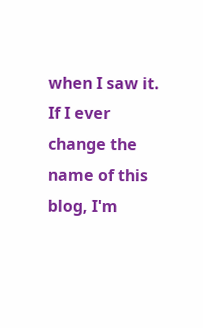when I saw it. If I ever change the name of this blog, I'm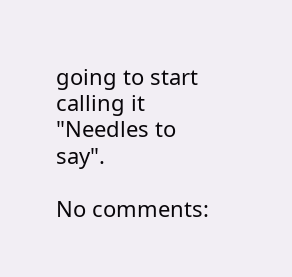going to start calling it "Needles to say".

No comments: